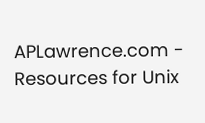APLawrence.com -  Resources for Unix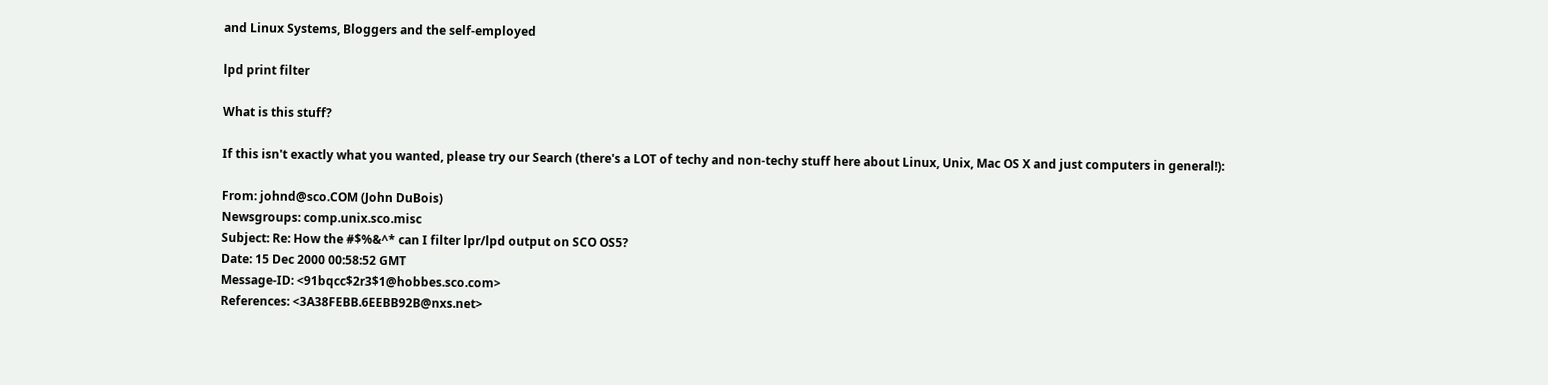and Linux Systems, Bloggers and the self-employed

lpd print filter

What is this stuff?

If this isn't exactly what you wanted, please try our Search (there's a LOT of techy and non-techy stuff here about Linux, Unix, Mac OS X and just computers in general!):

From: johnd@sco.COM (John DuBois)
Newsgroups: comp.unix.sco.misc
Subject: Re: How the #$%&^* can I filter lpr/lpd output on SCO OS5?
Date: 15 Dec 2000 00:58:52 GMT
Message-ID: <91bqcc$2r3$1@hobbes.sco.com>
References: <3A38FEBB.6EEBB92B@nxs.net>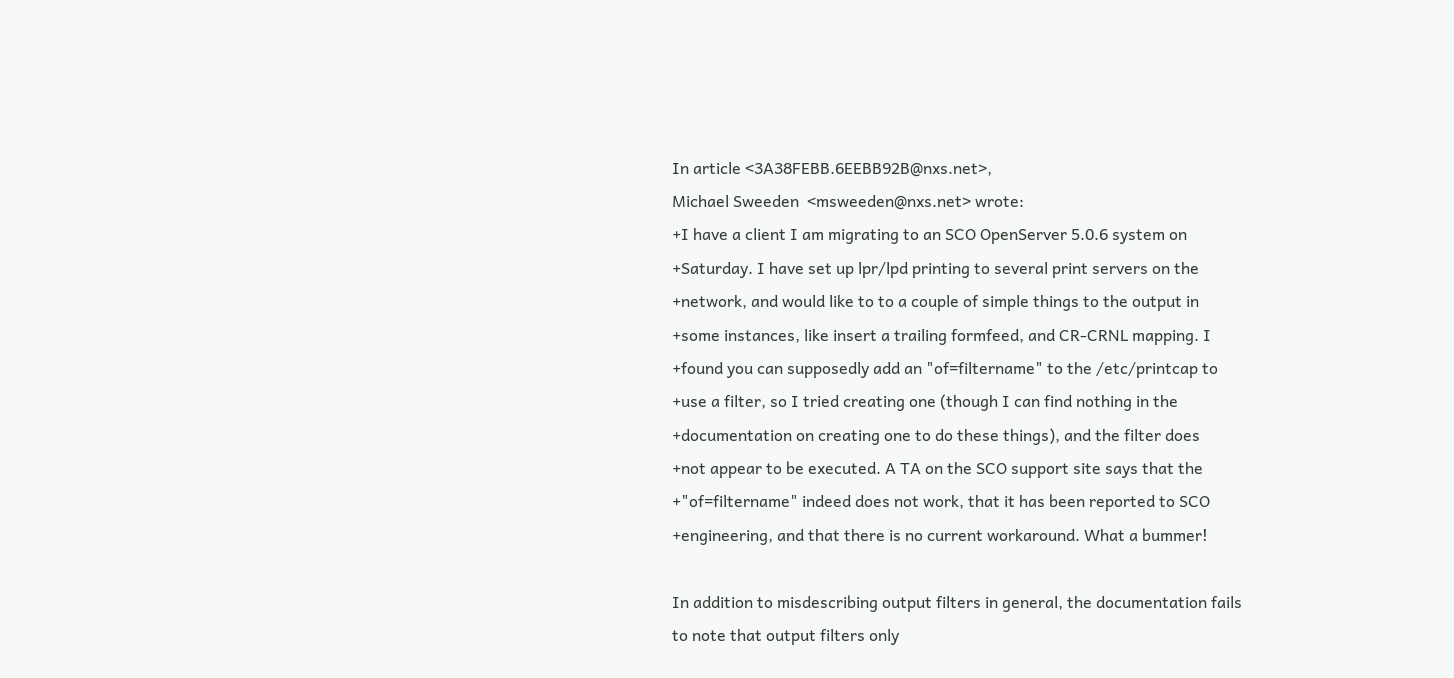In article <3A38FEBB.6EEBB92B@nxs.net>,
Michael Sweeden  <msweeden@nxs.net> wrote:
+I have a client I am migrating to an SCO OpenServer 5.0.6 system on
+Saturday. I have set up lpr/lpd printing to several print servers on the
+network, and would like to to a couple of simple things to the output in
+some instances, like insert a trailing formfeed, and CR-CRNL mapping. I
+found you can supposedly add an "of=filtername" to the /etc/printcap to
+use a filter, so I tried creating one (though I can find nothing in the
+documentation on creating one to do these things), and the filter does
+not appear to be executed. A TA on the SCO support site says that the
+"of=filtername" indeed does not work, that it has been reported to SCO
+engineering, and that there is no current workaround. What a bummer!

In addition to misdescribing output filters in general, the documentation fails
to note that output filters only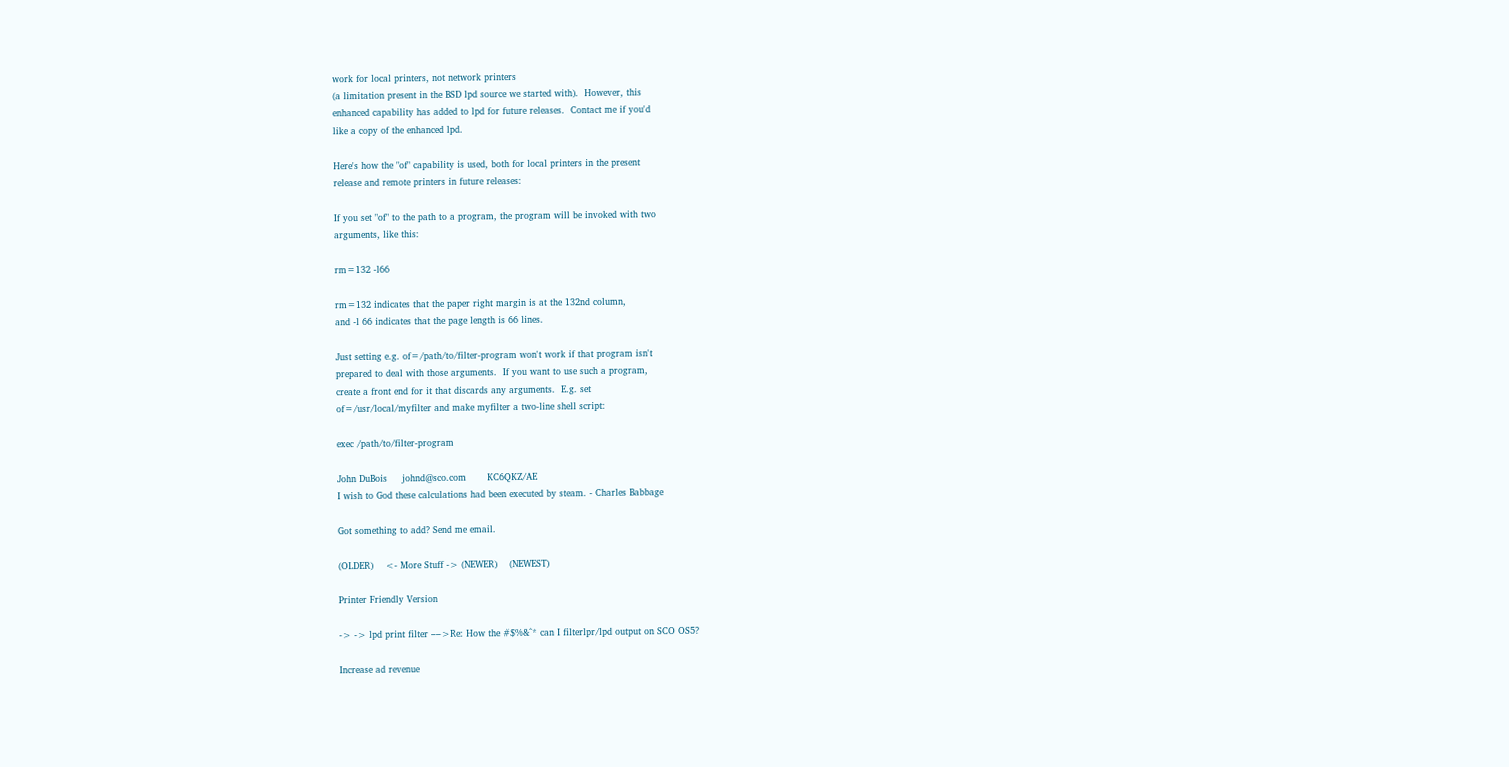work for local printers, not network printers
(a limitation present in the BSD lpd source we started with).  However, this
enhanced capability has added to lpd for future releases.  Contact me if you'd
like a copy of the enhanced lpd.

Here's how the "of" capability is used, both for local printers in the present
release and remote printers in future releases:

If you set "of" to the path to a program, the program will be invoked with two
arguments, like this:

rm=132 -l66

rm=132 indicates that the paper right margin is at the 132nd column,
and -l 66 indicates that the page length is 66 lines.

Just setting e.g. of=/path/to/filter-program won't work if that program isn't
prepared to deal with those arguments.  If you want to use such a program,
create a front end for it that discards any arguments.  E.g. set
of=/usr/local/myfilter and make myfilter a two-line shell script:

exec /path/to/filter-program

John DuBois     johnd@sco.com       KC6QKZ/AE
I wish to God these calculations had been executed by steam. - Charles Babbage

Got something to add? Send me email.

(OLDER)    <- More Stuff -> (NEWER)    (NEWEST)

Printer Friendly Version

-> -> lpd print filter ––>Re: How the #$%&^* can I filterlpr/lpd output on SCO OS5?

Increase ad revenue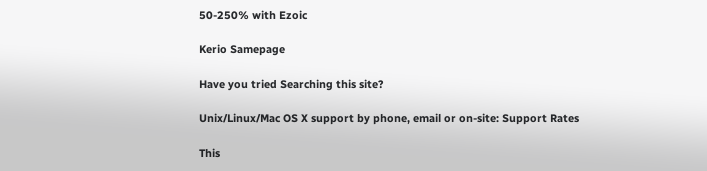50-250% with Ezoic

Kerio Samepage

Have you tried Searching this site?

Unix/Linux/Mac OS X support by phone, email or on-site: Support Rates

This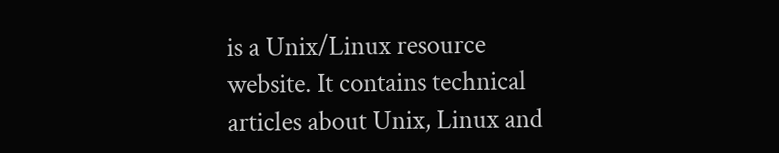is a Unix/Linux resource website. It contains technical articles about Unix, Linux and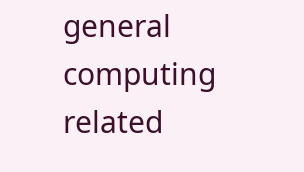general computing related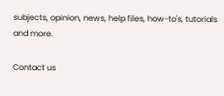subjects, opinion, news, help files, how-to's, tutorials and more.

Contact us